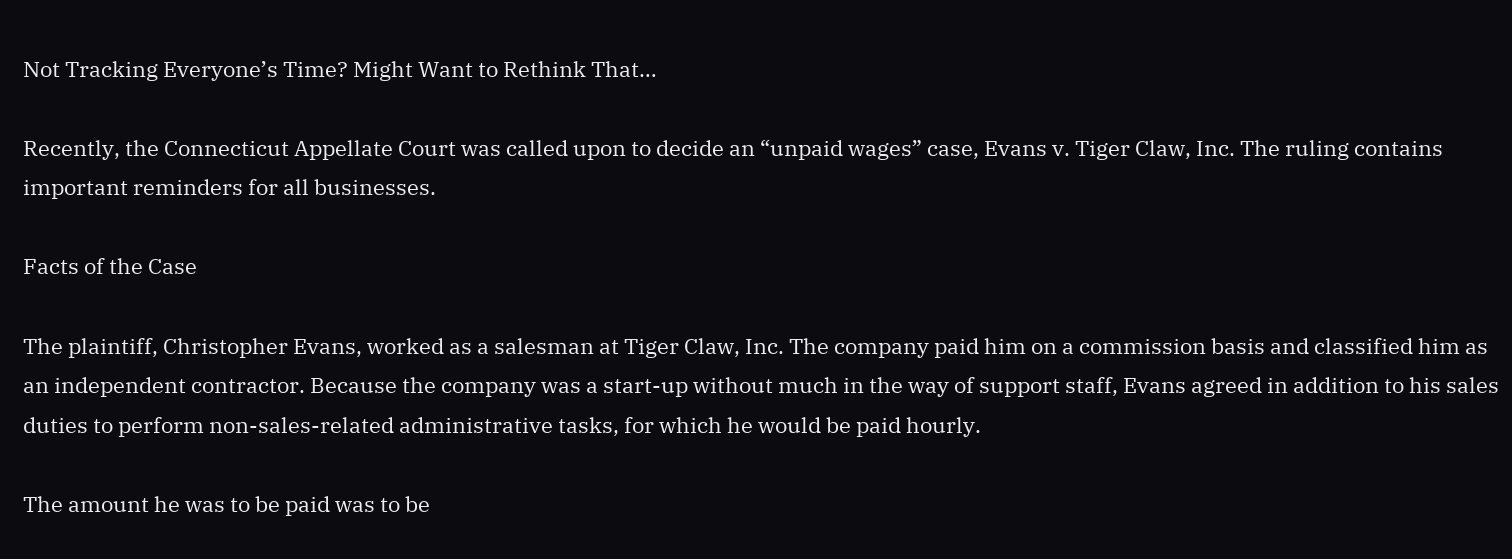Not Tracking Everyone’s Time? Might Want to Rethink That…

Recently, the Connecticut Appellate Court was called upon to decide an “unpaid wages” case, Evans v. Tiger Claw, Inc. The ruling contains important reminders for all businesses.

Facts of the Case

The plaintiff, Christopher Evans, worked as a salesman at Tiger Claw, Inc. The company paid him on a commission basis and classified him as an independent contractor. Because the company was a start-up without much in the way of support staff, Evans agreed in addition to his sales duties to perform non-sales-related administrative tasks, for which he would be paid hourly.

The amount he was to be paid was to be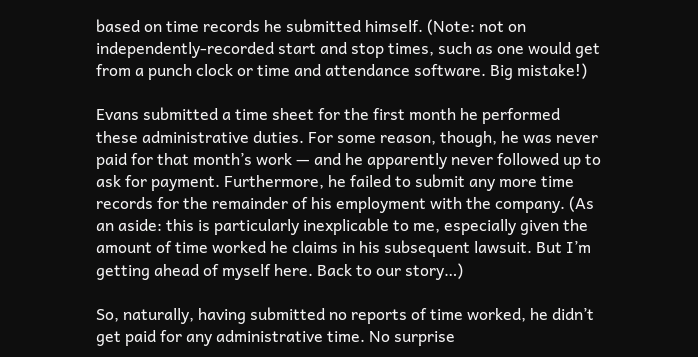based on time records he submitted himself. (Note: not on independently-recorded start and stop times, such as one would get from a punch clock or time and attendance software. Big mistake!)

Evans submitted a time sheet for the first month he performed these administrative duties. For some reason, though, he was never paid for that month’s work — and he apparently never followed up to ask for payment. Furthermore, he failed to submit any more time records for the remainder of his employment with the company. (As an aside: this is particularly inexplicable to me, especially given the amount of time worked he claims in his subsequent lawsuit. But I’m getting ahead of myself here. Back to our story…)

So, naturally, having submitted no reports of time worked, he didn’t get paid for any administrative time. No surprise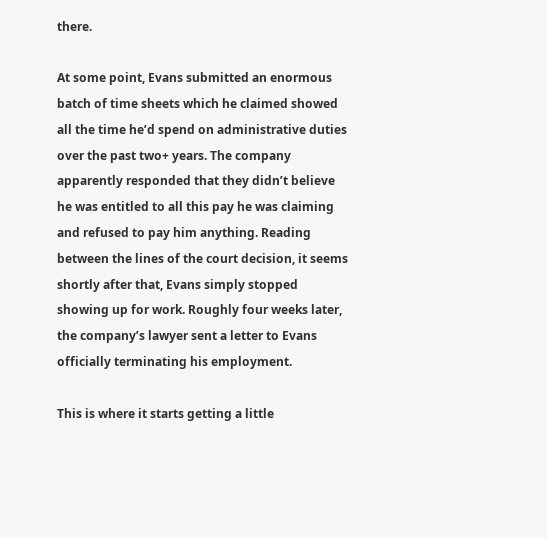there.

At some point, Evans submitted an enormous batch of time sheets which he claimed showed all the time he’d spend on administrative duties over the past two+ years. The company apparently responded that they didn’t believe he was entitled to all this pay he was claiming and refused to pay him anything. Reading between the lines of the court decision, it seems shortly after that, Evans simply stopped showing up for work. Roughly four weeks later, the company’s lawyer sent a letter to Evans officially terminating his employment.

This is where it starts getting a little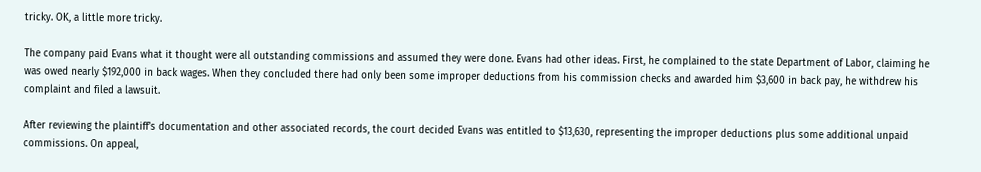tricky. OK, a little more tricky.

The company paid Evans what it thought were all outstanding commissions and assumed they were done. Evans had other ideas. First, he complained to the state Department of Labor, claiming he was owed nearly $192,000 in back wages. When they concluded there had only been some improper deductions from his commission checks and awarded him $3,600 in back pay, he withdrew his complaint and filed a lawsuit.

After reviewing the plaintiff’s documentation and other associated records, the court decided Evans was entitled to $13,630, representing the improper deductions plus some additional unpaid commissions. On appeal,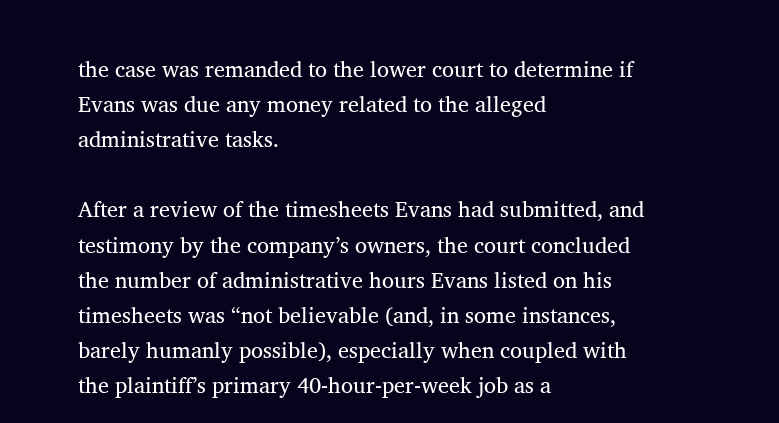the case was remanded to the lower court to determine if Evans was due any money related to the alleged administrative tasks.

After a review of the timesheets Evans had submitted, and testimony by the company’s owners, the court concluded the number of administrative hours Evans listed on his timesheets was “not believable (and, in some instances, barely humanly possible), especially when coupled with the plaintiff’s primary 40-hour-per-week job as a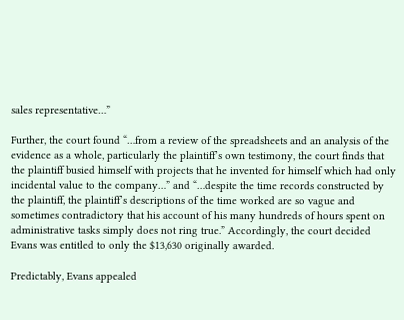sales representative…”

Further, the court found “…from a review of the spreadsheets and an analysis of the evidence as a whole, particularly the plaintiff’s own testimony, the court finds that the plaintiff busied himself with projects that he invented for himself which had only incidental value to the company…” and “…despite the time records constructed by the plaintiff, the plaintiff’s descriptions of the time worked are so vague and sometimes contradictory that his account of his many hundreds of hours spent on administrative tasks simply does not ring true.” Accordingly, the court decided Evans was entitled to only the $13,630 originally awarded.

Predictably, Evans appealed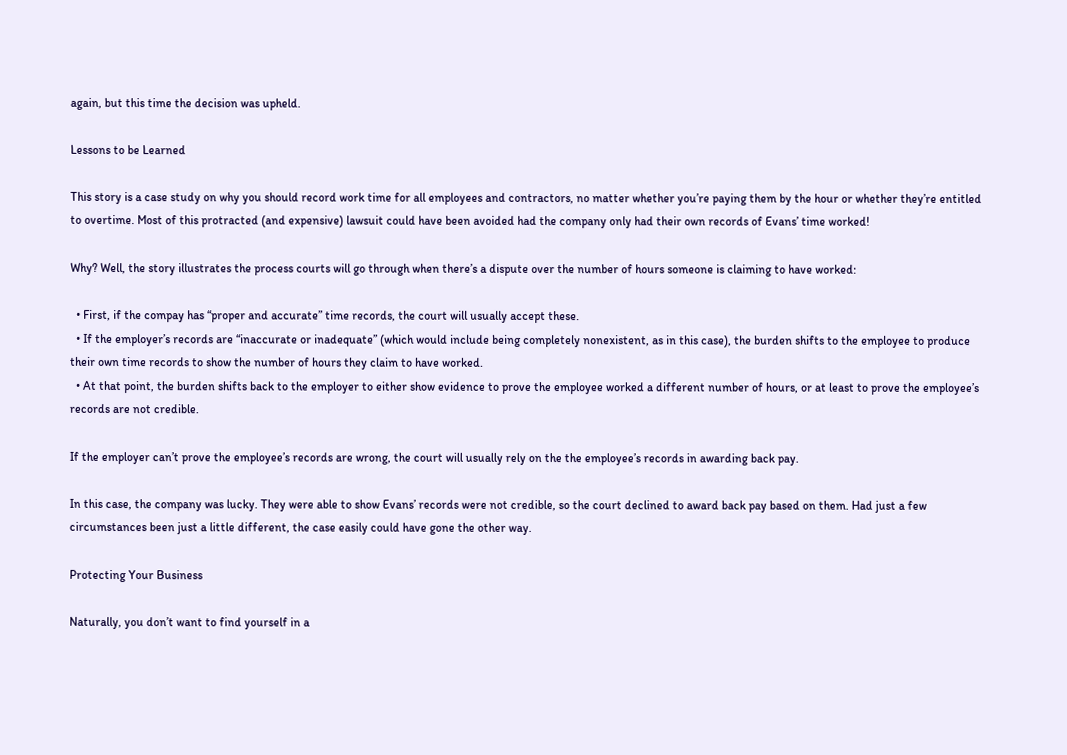again, but this time the decision was upheld.

Lessons to be Learned

This story is a case study on why you should record work time for all employees and contractors, no matter whether you’re paying them by the hour or whether they’re entitled to overtime. Most of this protracted (and expensive) lawsuit could have been avoided had the company only had their own records of Evans’ time worked!

Why? Well, the story illustrates the process courts will go through when there’s a dispute over the number of hours someone is claiming to have worked:

  • First, if the compay has “proper and accurate” time records, the court will usually accept these.
  • If the employer’s records are “inaccurate or inadequate” (which would include being completely nonexistent, as in this case), the burden shifts to the employee to produce their own time records to show the number of hours they claim to have worked.
  • At that point, the burden shifts back to the employer to either show evidence to prove the employee worked a different number of hours, or at least to prove the employee’s records are not credible.

If the employer can’t prove the employee’s records are wrong, the court will usually rely on the the employee’s records in awarding back pay.

In this case, the company was lucky. They were able to show Evans’ records were not credible, so the court declined to award back pay based on them. Had just a few circumstances been just a little different, the case easily could have gone the other way.

Protecting Your Business

Naturally, you don’t want to find yourself in a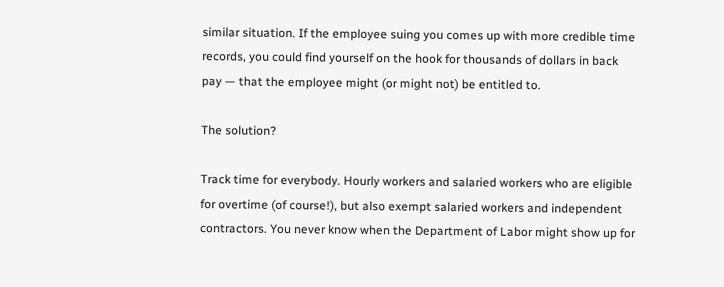similar situation. If the employee suing you comes up with more credible time records, you could find yourself on the hook for thousands of dollars in back pay — that the employee might (or might not) be entitled to.

The solution?

Track time for everybody. Hourly workers and salaried workers who are eligible for overtime (of course!), but also exempt salaried workers and independent contractors. You never know when the Department of Labor might show up for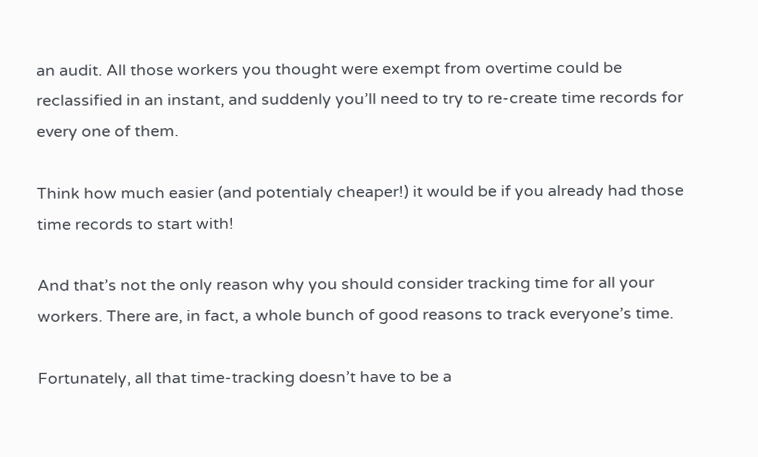an audit. All those workers you thought were exempt from overtime could be reclassified in an instant, and suddenly you’ll need to try to re-create time records for every one of them.

Think how much easier (and potentialy cheaper!) it would be if you already had those time records to start with!

And that’s not the only reason why you should consider tracking time for all your workers. There are, in fact, a whole bunch of good reasons to track everyone’s time.

Fortunately, all that time-tracking doesn’t have to be a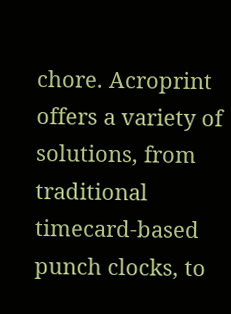chore. Acroprint offers a variety of solutions, from traditional timecard-based punch clocks, to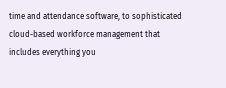time and attendance software, to sophisticated cloud-based workforce management that includes everything you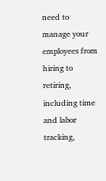need to manage your employees from hiring to retiring, including time and labor tracking,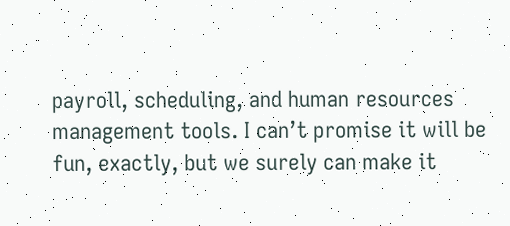payroll, scheduling, and human resources management tools. I can’t promise it will be fun, exactly, but we surely can make it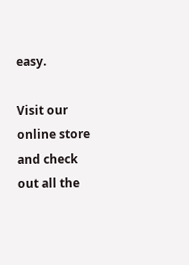easy.

Visit our online store and check out all the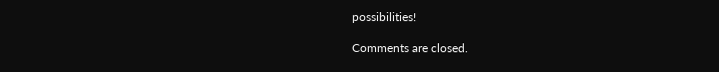possibilities!

Comments are closed.